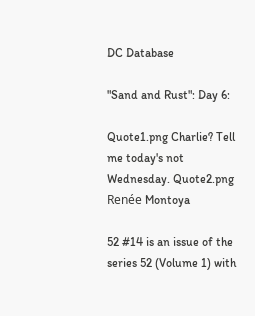DC Database

"Sand and Rust": Day 6:

Quote1.png Charlie? Tell me today's not Wednesday. Quote2.png
Renée Montoya

52 #14 is an issue of the series 52 (Volume 1) with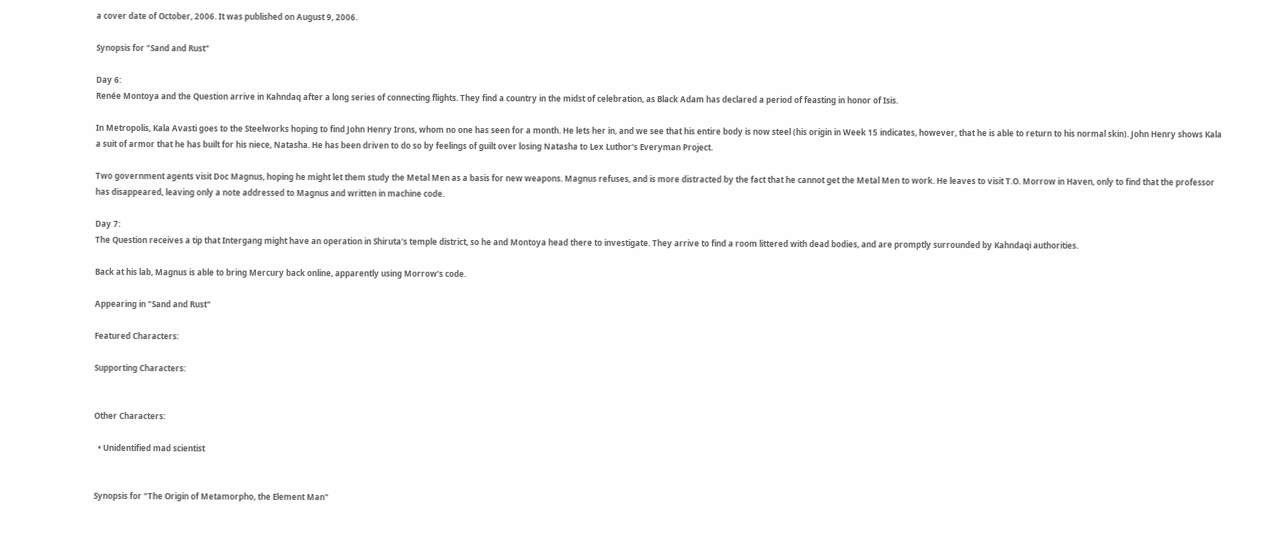a cover date of October, 2006. It was published on August 9, 2006.

Synopsis for "Sand and Rust"

Day 6:
Renée Montoya and the Question arrive in Kahndaq after a long series of connecting flights. They find a country in the midst of celebration, as Black Adam has declared a period of feasting in honor of Isis.

In Metropolis, Kala Avasti goes to the Steelworks hoping to find John Henry Irons, whom no one has seen for a month. He lets her in, and we see that his entire body is now steel (his origin in Week 15 indicates, however, that he is able to return to his normal skin). John Henry shows Kala a suit of armor that he has built for his niece, Natasha. He has been driven to do so by feelings of guilt over losing Natasha to Lex Luthor's Everyman Project.

Two government agents visit Doc Magnus, hoping he might let them study the Metal Men as a basis for new weapons. Magnus refuses, and is more distracted by the fact that he cannot get the Metal Men to work. He leaves to visit T.O. Morrow in Haven, only to find that the professor has disappeared, leaving only a note addressed to Magnus and written in machine code.

Day 7:
The Question receives a tip that Intergang might have an operation in Shiruta's temple district, so he and Montoya head there to investigate. They arrive to find a room littered with dead bodies, and are promptly surrounded by Kahndaqi authorities.

Back at his lab, Magnus is able to bring Mercury back online, apparently using Morrow's code.

Appearing in "Sand and Rust"

Featured Characters:

Supporting Characters:


Other Characters:

  • Unidentified mad scientist


Synopsis for "The Origin of Metamorpho, the Element Man"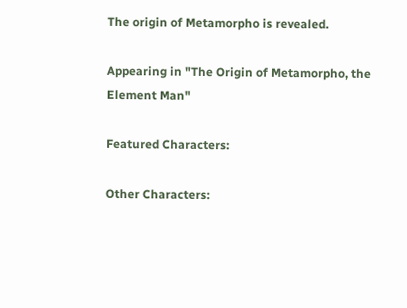The origin of Metamorpho is revealed.

Appearing in "The Origin of Metamorpho, the Element Man"

Featured Characters:

Other Characters: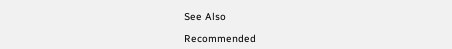See Also

Recommended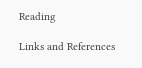Reading

Links and References